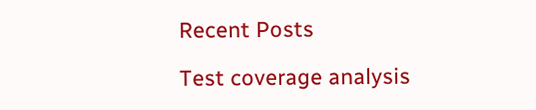Recent Posts

Test coverage analysis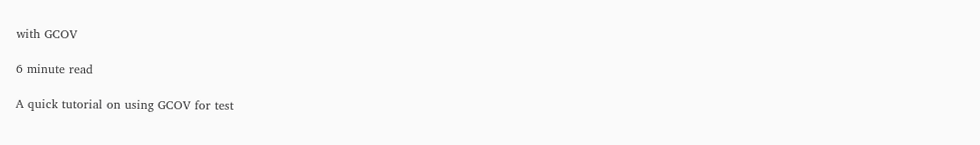with GCOV

6 minute read

A quick tutorial on using GCOV for test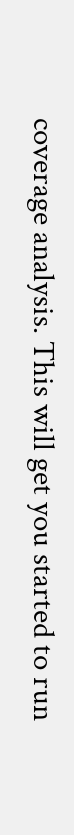coverage analysis. This will get you started to run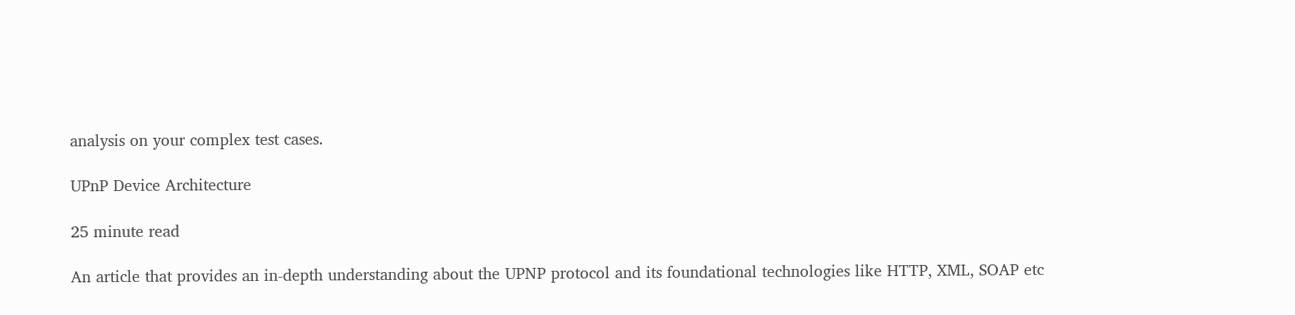analysis on your complex test cases.

UPnP Device Architecture

25 minute read

An article that provides an in-depth understanding about the UPNP protocol and its foundational technologies like HTTP, XML, SOAP etc